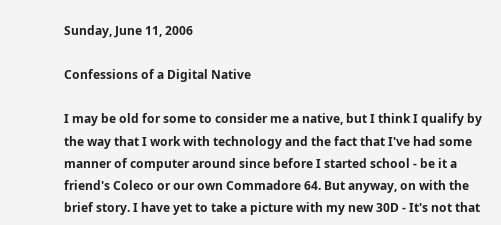Sunday, June 11, 2006

Confessions of a Digital Native

I may be old for some to consider me a native, but I think I qualify by the way that I work with technology and the fact that I've had some manner of computer around since before I started school - be it a friend's Coleco or our own Commadore 64. But anyway, on with the brief story. I have yet to take a picture with my new 30D - It's not that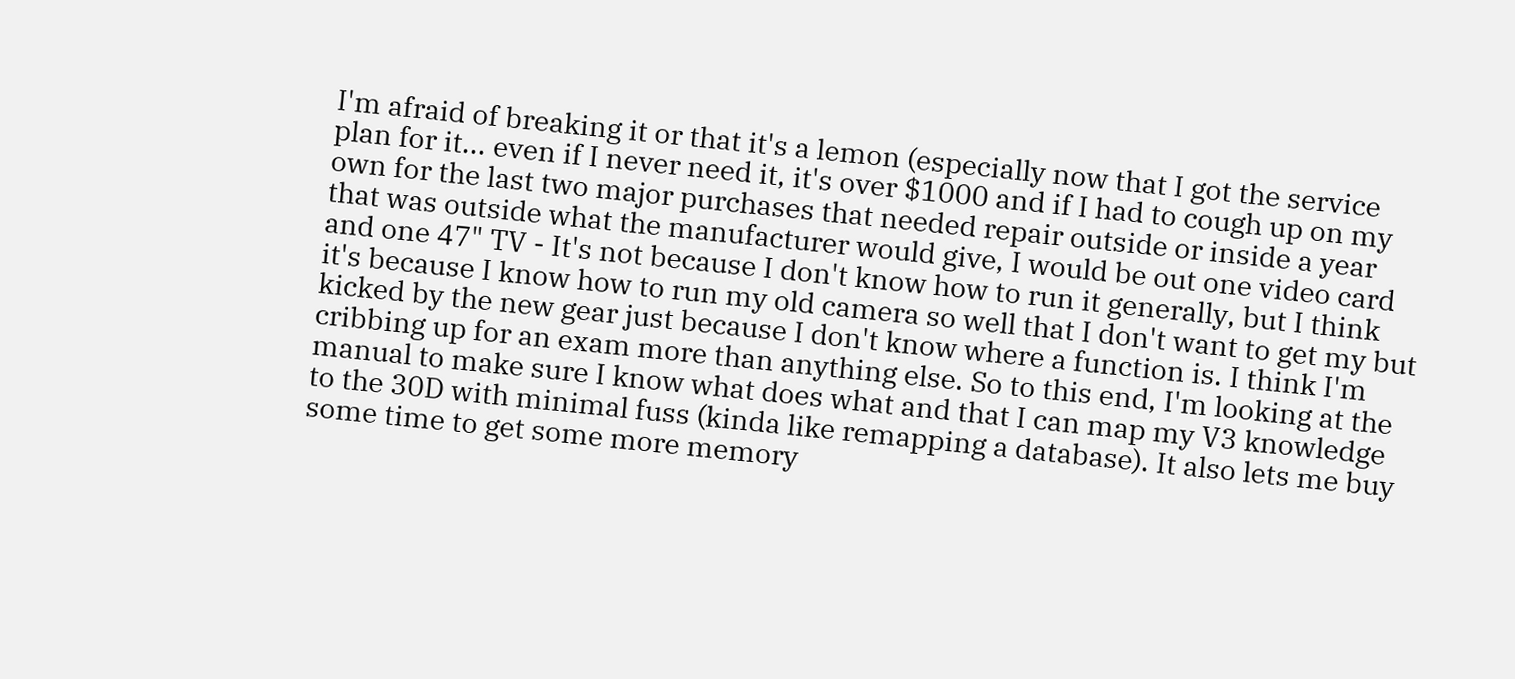I'm afraid of breaking it or that it's a lemon (especially now that I got the service plan for it... even if I never need it, it's over $1000 and if I had to cough up on my own for the last two major purchases that needed repair outside or inside a year that was outside what the manufacturer would give, I would be out one video card and one 47" TV - It's not because I don't know how to run it generally, but I think it's because I know how to run my old camera so well that I don't want to get my but kicked by the new gear just because I don't know where a function is. I think I'm cribbing up for an exam more than anything else. So to this end, I'm looking at the manual to make sure I know what does what and that I can map my V3 knowledge to the 30D with minimal fuss (kinda like remapping a database). It also lets me buy some time to get some more memory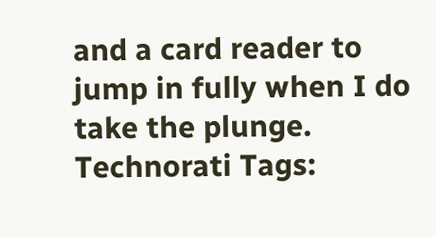and a card reader to jump in fully when I do take the plunge. Technorati Tags: